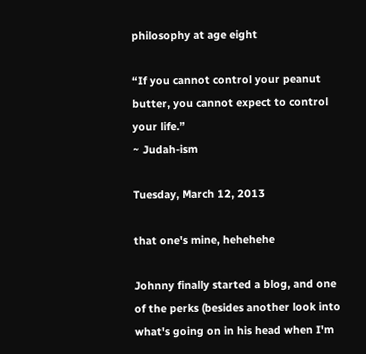philosophy at age eight

“If you cannot control your peanut butter, you cannot expect to control your life.”
~ Judah-ism

Tuesday, March 12, 2013

that one's mine, hehehehe

Johnny finally started a blog, and one of the perks (besides another look into what's going on in his head when I'm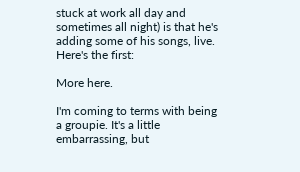stuck at work all day and sometimes all night) is that he's adding some of his songs, live. Here's the first:

More here.

I'm coming to terms with being a groupie. It's a little embarrassing, but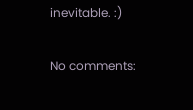inevitable. :)

No comments: